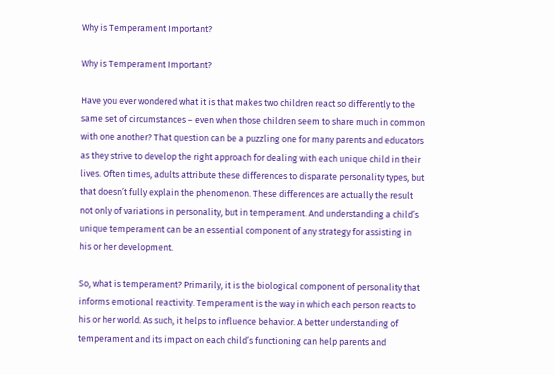Why is Temperament Important?

Why is Temperament Important?

Have you ever wondered what it is that makes two children react so differently to the same set of circumstances – even when those children seem to share much in common with one another? That question can be a puzzling one for many parents and educators as they strive to develop the right approach for dealing with each unique child in their lives. Often times, adults attribute these differences to disparate personality types, but that doesn’t fully explain the phenomenon. These differences are actually the result not only of variations in personality, but in temperament. And understanding a child’s unique temperament can be an essential component of any strategy for assisting in his or her development.

So, what is temperament? Primarily, it is the biological component of personality that informs emotional reactivity. Temperament is the way in which each person reacts to his or her world. As such, it helps to influence behavior. A better understanding of temperament and its impact on each child’s functioning can help parents and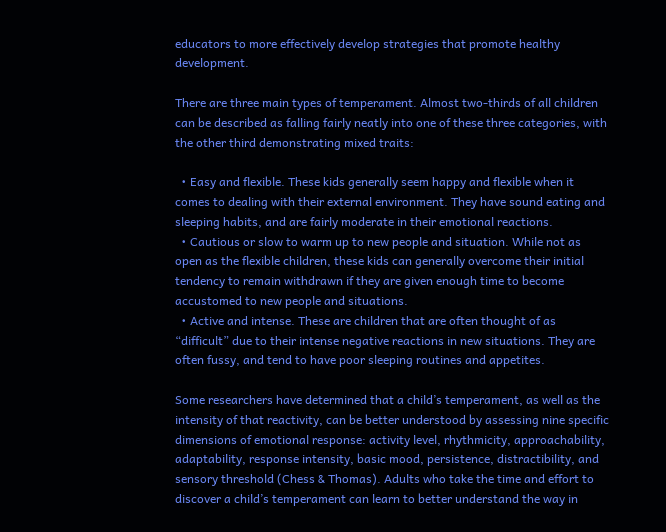educators to more effectively develop strategies that promote healthy development.

There are three main types of temperament. Almost two-thirds of all children can be described as falling fairly neatly into one of these three categories, with the other third demonstrating mixed traits:

  • Easy and flexible. These kids generally seem happy and flexible when it comes to dealing with their external environment. They have sound eating and sleeping habits, and are fairly moderate in their emotional reactions.
  • Cautious or slow to warm up to new people and situation. While not as open as the flexible children, these kids can generally overcome their initial tendency to remain withdrawn if they are given enough time to become accustomed to new people and situations.
  • Active and intense. These are children that are often thought of as “difficult” due to their intense negative reactions in new situations. They are often fussy, and tend to have poor sleeping routines and appetites.

Some researchers have determined that a child’s temperament, as well as the intensity of that reactivity, can be better understood by assessing nine specific dimensions of emotional response: activity level, rhythmicity, approachability, adaptability, response intensity, basic mood, persistence, distractibility, and sensory threshold (Chess & Thomas). Adults who take the time and effort to discover a child’s temperament can learn to better understand the way in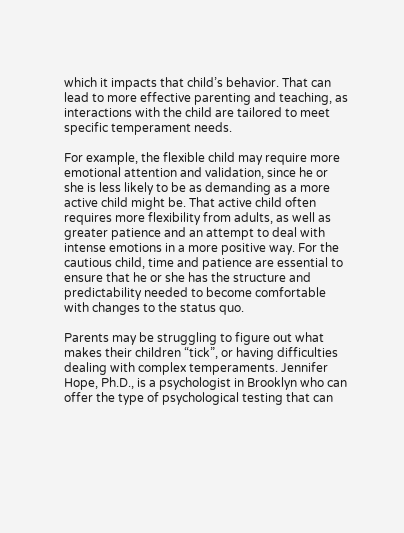which it impacts that child’s behavior. That can lead to more effective parenting and teaching, as interactions with the child are tailored to meet specific temperament needs.

For example, the flexible child may require more emotional attention and validation, since he or she is less likely to be as demanding as a more active child might be. That active child often requires more flexibility from adults, as well as greater patience and an attempt to deal with intense emotions in a more positive way. For the cautious child, time and patience are essential to ensure that he or she has the structure and predictability needed to become comfortable with changes to the status quo.

Parents may be struggling to figure out what makes their children “tick”, or having difficulties dealing with complex temperaments. Jennifer Hope, Ph.D., is a psychologist in Brooklyn who can offer the type of psychological testing that can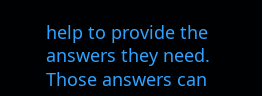help to provide the answers they need. Those answers can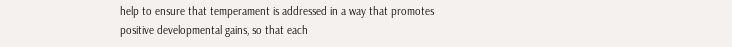help to ensure that temperament is addressed in a way that promotes positive developmental gains, so that each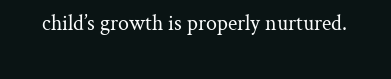child’s growth is properly nurtured.